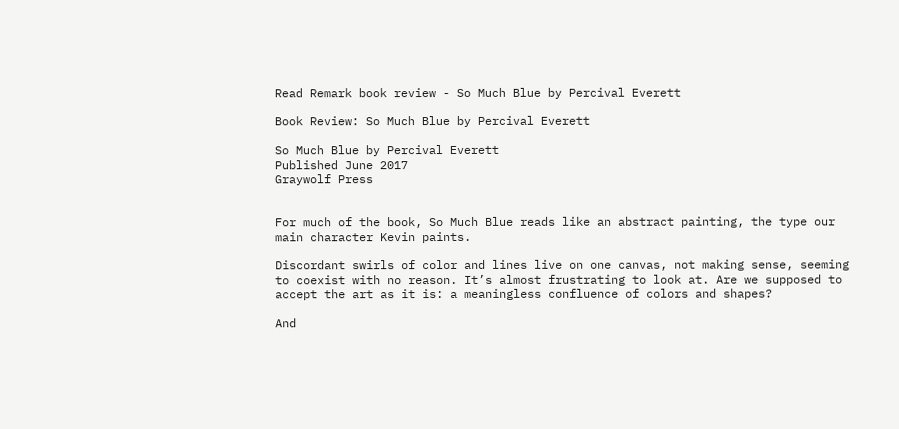Read Remark book review - So Much Blue by Percival Everett

Book Review: So Much Blue by Percival Everett

So Much Blue by Percival Everett
Published June 2017
Graywolf Press


For much of the book, So Much Blue reads like an abstract painting, the type our main character Kevin paints.

Discordant swirls of color and lines live on one canvas, not making sense, seeming to coexist with no reason. It’s almost frustrating to look at. Are we supposed to accept the art as it is: a meaningless confluence of colors and shapes?

And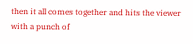then it all comes together and hits the viewer with a punch of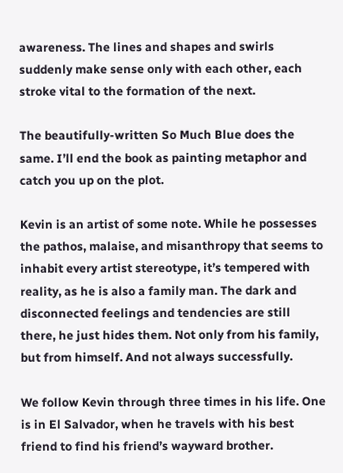awareness. The lines and shapes and swirls suddenly make sense only with each other, each stroke vital to the formation of the next.

The beautifully-written So Much Blue does the same. I’ll end the book as painting metaphor and catch you up on the plot.

Kevin is an artist of some note. While he possesses the pathos, malaise, and misanthropy that seems to inhabit every artist stereotype, it’s tempered with reality, as he is also a family man. The dark and disconnected feelings and tendencies are still there, he just hides them. Not only from his family, but from himself. And not always successfully.

We follow Kevin through three times in his life. One is in El Salvador, when he travels with his best friend to find his friend’s wayward brother.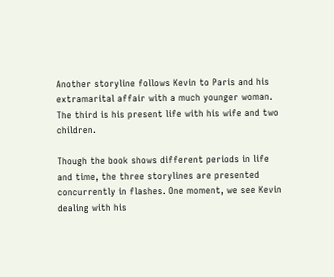Another storyline follows Kevin to Paris and his extramarital affair with a much younger woman. The third is his present life with his wife and two children.

Though the book shows different periods in life and time, the three storylines are presented concurrently in flashes. One moment, we see Kevin dealing with his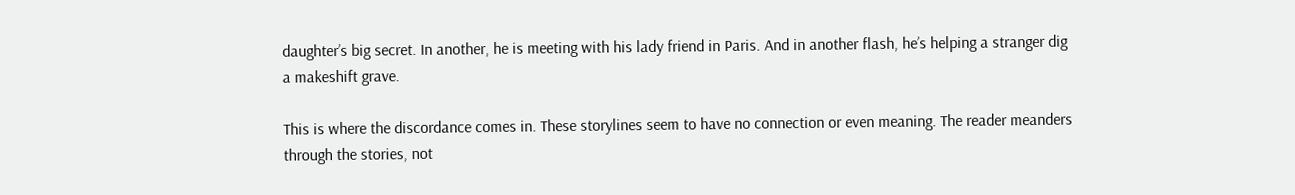daughter’s big secret. In another, he is meeting with his lady friend in Paris. And in another flash, he’s helping a stranger dig a makeshift grave.

This is where the discordance comes in. These storylines seem to have no connection or even meaning. The reader meanders through the stories, not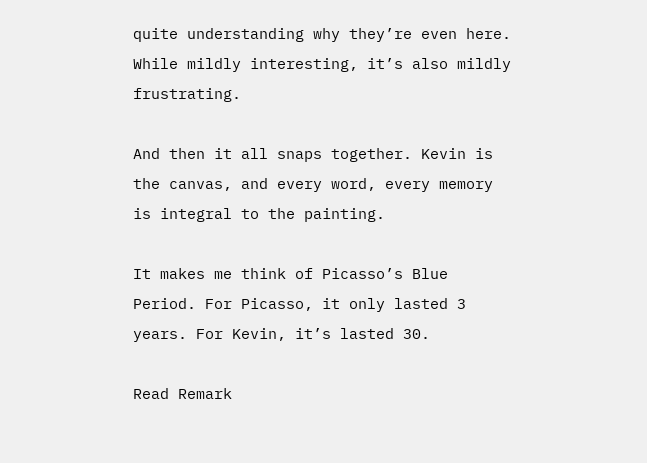quite understanding why they’re even here. While mildly interesting, it’s also mildly frustrating.

And then it all snaps together. Kevin is the canvas, and every word, every memory is integral to the painting.

It makes me think of Picasso’s Blue Period. For Picasso, it only lasted 3 years. For Kevin, it’s lasted 30.

Read Remark